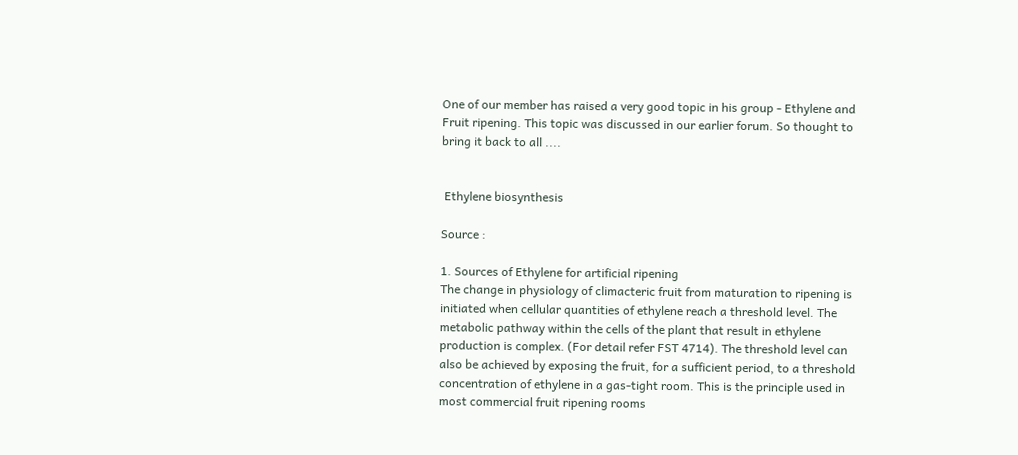One of our member has raised a very good topic in his group - Ethylene and Fruit ripening. This topic was discussed in our earlier forum. So thought to bring it back to all ....


 Ethylene biosynthesis

Source :

1. Sources of Ethylene for artificial ripening
The change in physiology of climacteric fruit from maturation to ripening is initiated when cellular quantities of ethylene reach a threshold level. The metabolic pathway within the cells of the plant that result in ethylene production is complex. (For detail refer FST 4714). The threshold level can also be achieved by exposing the fruit, for a sufficient period, to a threshold concentration of ethylene in a gas-tight room. This is the principle used in most commercial fruit ripening rooms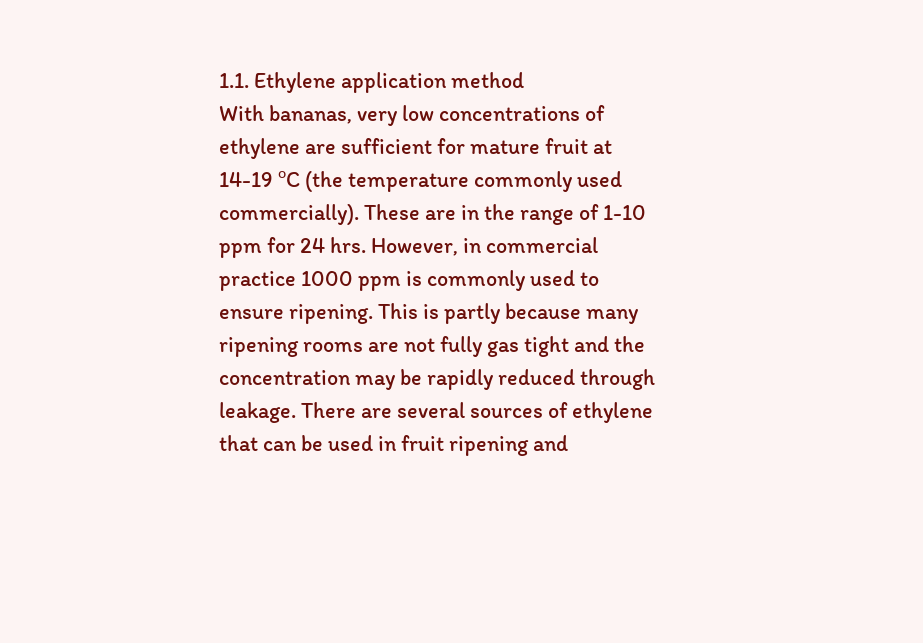1.1. Ethylene application method
With bananas, very low concentrations of ethylene are sufficient for mature fruit at 14-19 ºC (the temperature commonly used commercially). These are in the range of 1-10 ppm for 24 hrs. However, in commercial practice 1000 ppm is commonly used to ensure ripening. This is partly because many ripening rooms are not fully gas tight and the concentration may be rapidly reduced through leakage. There are several sources of ethylene that can be used in fruit ripening and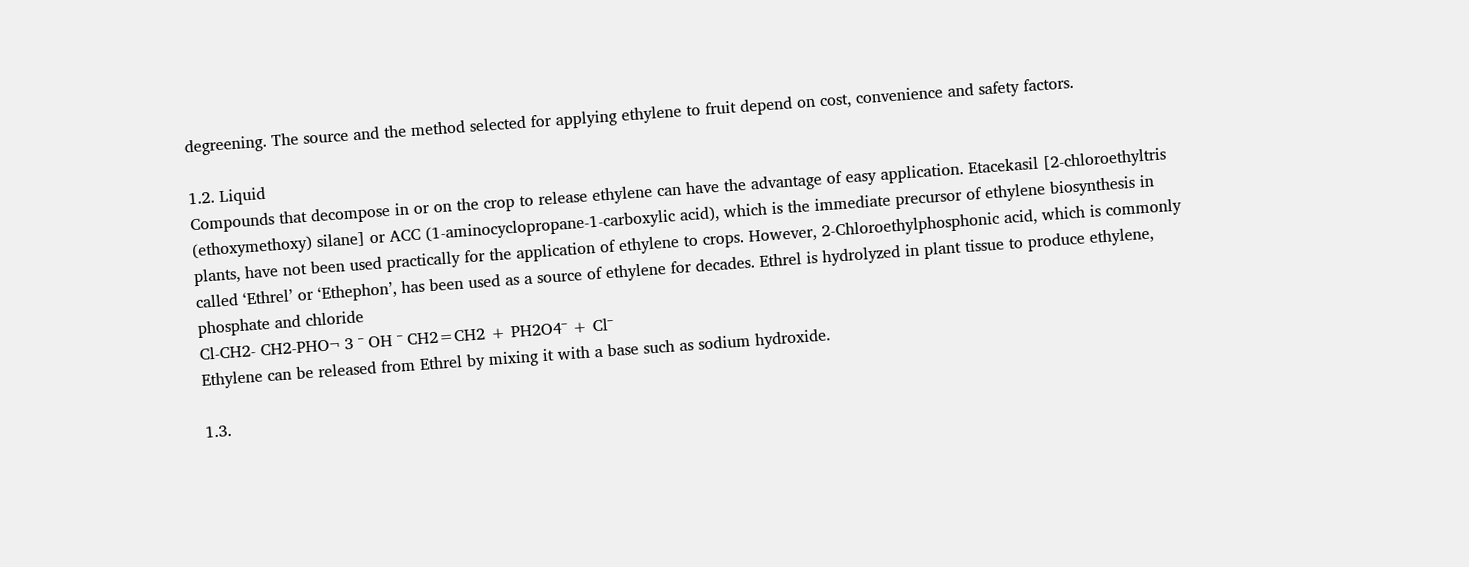degreening. The source and the method selected for applying ethylene to fruit depend on cost, convenience and safety factors.

1.2. Liquid
Compounds that decompose in or on the crop to release ethylene can have the advantage of easy application. Etacekasil [2-chloroethyltris (ethoxymethoxy) silane] or ACC (1-aminocyclopropane-1-carboxylic acid), which is the immediate precursor of ethylene biosynthesis in plants, have not been used practically for the application of ethylene to crops. However, 2-Chloroethylphosphonic acid, which is commonly called ‘Ethrel’ or ‘Ethephon’, has been used as a source of ethylene for decades. Ethrel is hydrolyzed in plant tissue to produce ethylene, phosphate and chloride
Cl-CH2- CH2-PHO¬ 3 ¯ OH ¯ CH2=CH2 + PH2O4¯ + Cl¯
Ethylene can be released from Ethrel by mixing it with a base such as sodium hydroxide.

1.3.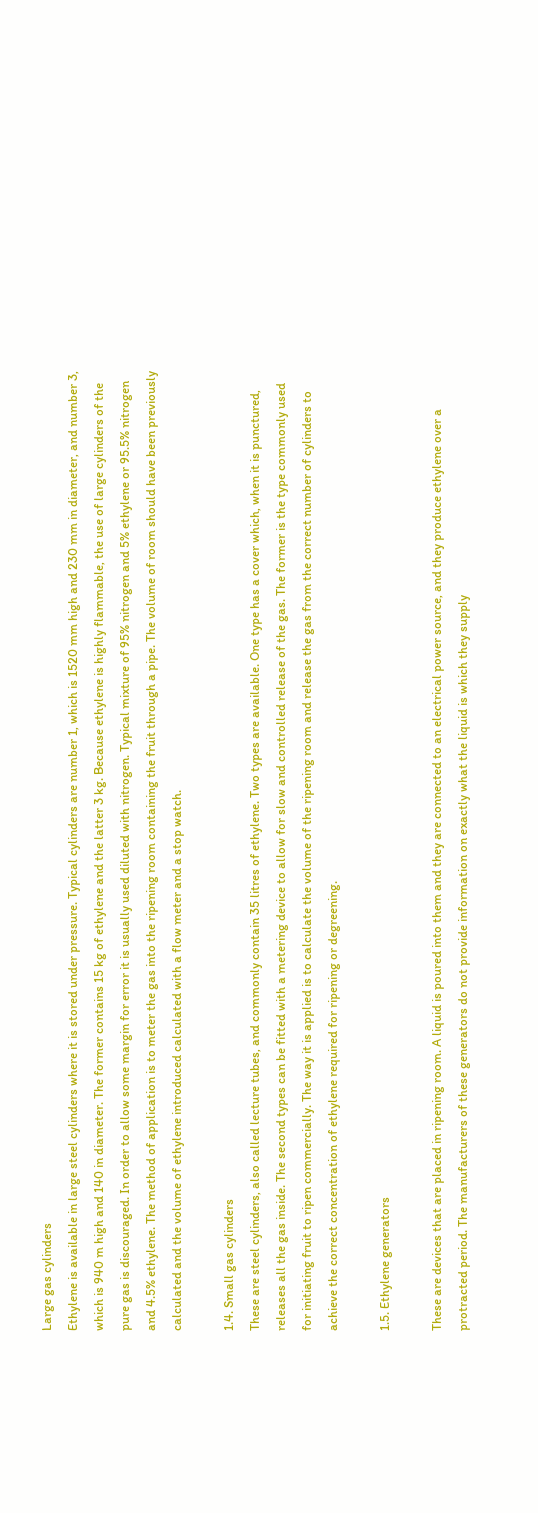Large gas cylinders
Ethylene is available in large steel cylinders where it is stored under pressure. Typical cylinders are number 1, which is 1520 mm high and 230 mm in diameter, and number 3, which is 940 m high and 140 in diameter. The former contains 15 kg of ethylene and the latter 3 kg. Because ethylene is highly flammable, the use of large cylinders of the pure gas is discouraged. In order to allow some margin for error it is usually used diluted with nitrogen. Typical mixture of 95% nitrogen and 5% ethylene or 95.5% nitrogen and 4.5% ethylene. The method of application is to meter the gas into the ripening room containing the fruit through a pipe. The volume of room should have been previously calculated and the volume of ethylene introduced calculated with a flow meter and a stop watch.

1.4. Small gas cylinders
These are steel cylinders, also called lecture tubes, and commonly contain 35 litres of ethylene. Two types are available. One type has a cover which, when it is punctured, releases all the gas inside. The second types can be fitted with a metering device to allow for slow and controlled release of the gas. The former is the type commonly used for initiating fruit to ripen commercially. The way it is applied is to calculate the volume of the ripening room and release the gas from the correct number of cylinders to achieve the correct concentration of ethylene required for ripening or degreening.

1.5. Ethylene generators

These are devices that are placed in ripening room. A liquid is poured into them and they are connected to an electrical power source, and they produce ethylene over a protracted period. The manufacturers of these generators do not provide information on exactly what the liquid is which they supply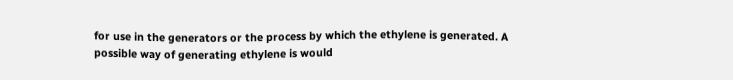for use in the generators or the process by which the ethylene is generated. A possible way of generating ethylene is would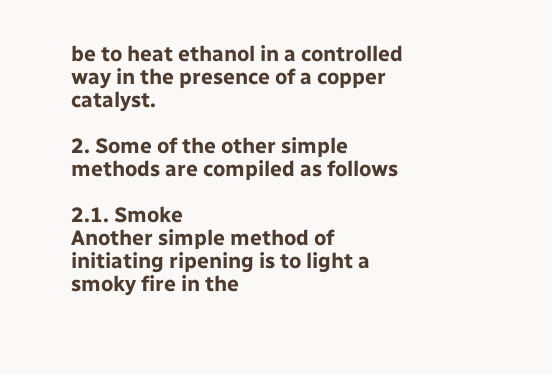be to heat ethanol in a controlled way in the presence of a copper catalyst.

2. Some of the other simple methods are compiled as follows

2.1. Smoke
Another simple method of initiating ripening is to light a smoky fire in the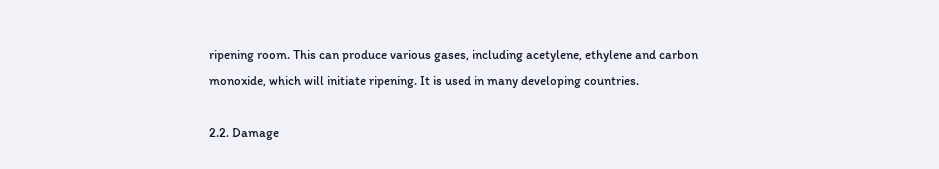ripening room. This can produce various gases, including acetylene, ethylene and carbon monoxide, which will initiate ripening. It is used in many developing countries.

2.2. Damage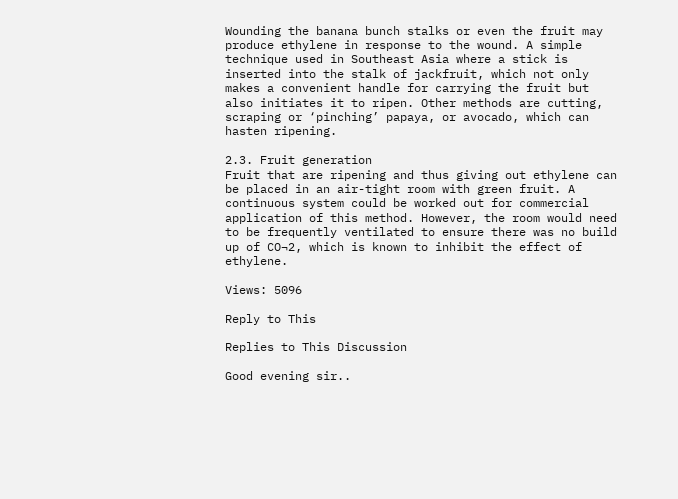Wounding the banana bunch stalks or even the fruit may produce ethylene in response to the wound. A simple technique used in Southeast Asia where a stick is inserted into the stalk of jackfruit, which not only makes a convenient handle for carrying the fruit but also initiates it to ripen. Other methods are cutting, scraping or ‘pinching’ papaya, or avocado, which can hasten ripening.

2.3. Fruit generation
Fruit that are ripening and thus giving out ethylene can be placed in an air-tight room with green fruit. A continuous system could be worked out for commercial application of this method. However, the room would need to be frequently ventilated to ensure there was no build up of CO¬2, which is known to inhibit the effect of ethylene.

Views: 5096

Reply to This

Replies to This Discussion

Good evening sir..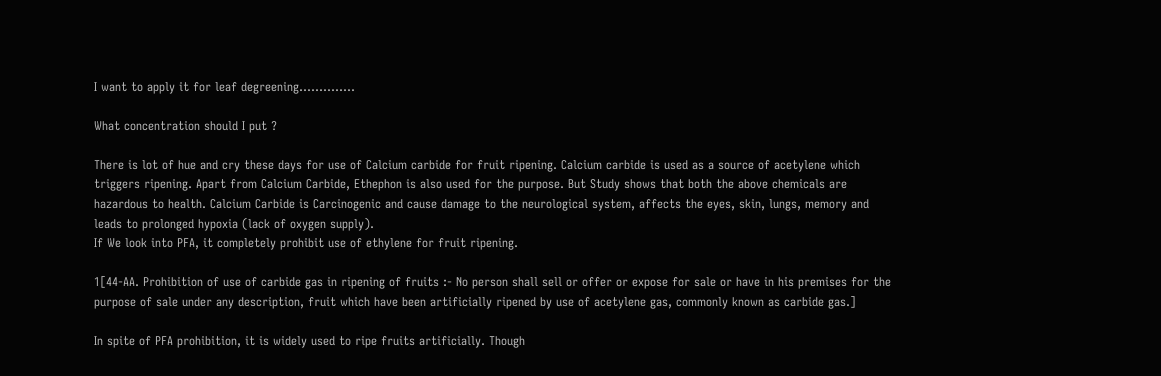I want to apply it for leaf degreening..............

What concentration should I put ?

There is lot of hue and cry these days for use of Calcium carbide for fruit ripening. Calcium carbide is used as a source of acetylene which triggers ripening. Apart from Calcium Carbide, Ethephon is also used for the purpose. But Study shows that both the above chemicals are hazardous to health. Calcium Carbide is Carcinogenic and cause damage to the neurological system, affects the eyes, skin, lungs, memory and leads to prolonged hypoxia (lack of oxygen supply).
If We look into PFA, it completely prohibit use of ethylene for fruit ripening.

1[44-AA. Prohibition of use of carbide gas in ripening of fruits :- No person shall sell or offer or expose for sale or have in his premises for the purpose of sale under any description, fruit which have been artificially ripened by use of acetylene gas, commonly known as carbide gas.]

In spite of PFA prohibition, it is widely used to ripe fruits artificially. Though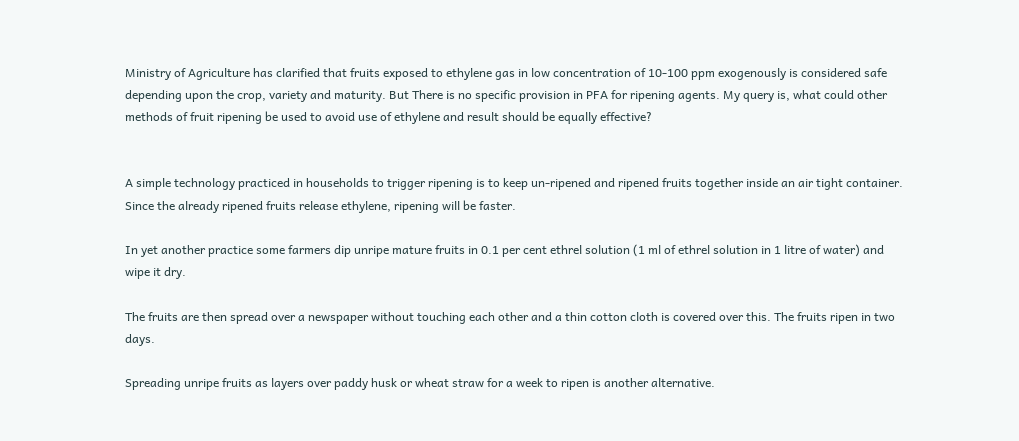Ministry of Agriculture has clarified that fruits exposed to ethylene gas in low concentration of 10-100 ppm exogenously is considered safe depending upon the crop, variety and maturity. But There is no specific provision in PFA for ripening agents. My query is, what could other methods of fruit ripening be used to avoid use of ethylene and result should be equally effective?


A simple technology practiced in households to trigger ripening is to keep un-ripened and ripened fruits together inside an air tight container. Since the already ripened fruits release ethylene, ripening will be faster.

In yet another practice some farmers dip unripe mature fruits in 0.1 per cent ethrel solution (1 ml of ethrel solution in 1 litre of water) and wipe it dry.

The fruits are then spread over a newspaper without touching each other and a thin cotton cloth is covered over this. The fruits ripen in two days.

Spreading unripe fruits as layers over paddy husk or wheat straw for a week to ripen is another alternative.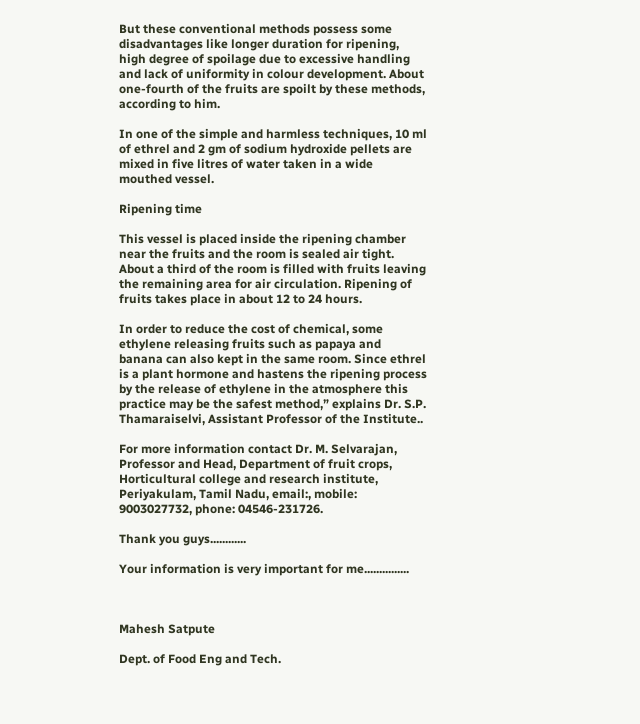But these conventional methods possess some disadvantages like longer duration for ripening, high degree of spoilage due to excessive handling and lack of uniformity in colour development. About one-fourth of the fruits are spoilt by these methods, according to him.

In one of the simple and harmless techniques, 10 ml of ethrel and 2 gm of sodium hydroxide pellets are mixed in five litres of water taken in a wide mouthed vessel.

Ripening time

This vessel is placed inside the ripening chamber near the fruits and the room is sealed air tight. About a third of the room is filled with fruits leaving the remaining area for air circulation. Ripening of fruits takes place in about 12 to 24 hours.

In order to reduce the cost of chemical, some ethylene releasing fruits such as papaya and banana can also kept in the same room. Since ethrel is a plant hormone and hastens the ripening process by the release of ethylene in the atmosphere this practice may be the safest method,” explains Dr. S.P. Thamaraiselvi, Assistant Professor of the Institute..

For more information contact Dr. M. Selvarajan, Professor and Head, Department of fruit crops, Horticultural college and research institute, Periyakulam, Tamil Nadu, email:, mobile: 9003027732, phone: 04546-231726.

Thank you guys............

Your information is very important for me...............



Mahesh Satpute

Dept. of Food Eng and Tech.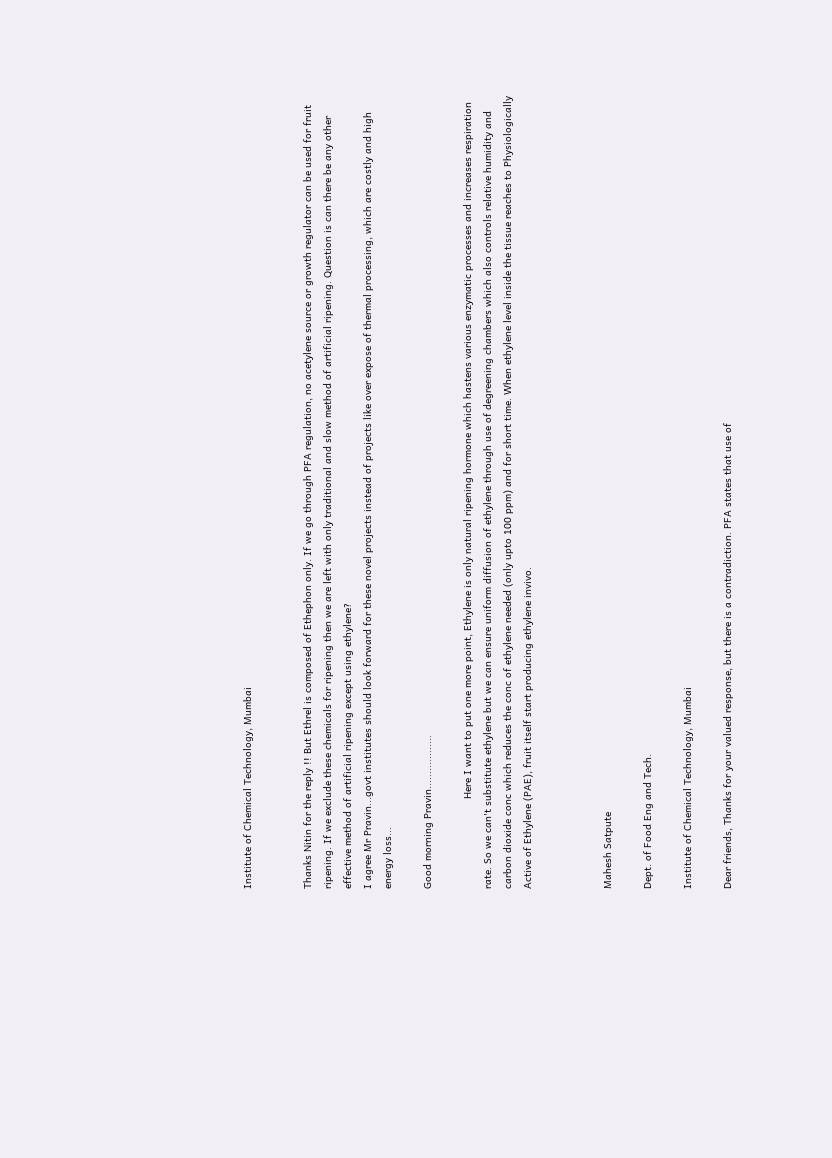Institute of Chemical Technology, Mumbai


Thanks Nitin for the reply !! But Ethrel is composed of Ethephon only. If we go through PFA regulation, no acetylene source or growth regulator can be used for fruit ripening. If we exclude these chemicals for ripening then we are left with only traditional and slow method of artificial ripening. Question is can there be any other effective method of artificial ripening except using ethylene?
I agree Mr Pravin...govt institutes should look forward for these novel projects instead of projects like over expose of thermal processing, which are costly and high energy loss...

Good morning Pravin..................

                              Here I want to put one more point, Ethylene is only natural ripening hormone which hastens various enzymatic processes and increases respiration rate. So we can't substitute ethylene but we can ensure uniform diffusion of ethylene through use of degreening chambers which also controls relative humidity and carbon dioxide conc which reduces the conc of ethylene needed (only upto 100 ppm) and for short time. When ethylene level inside the tissue reaches to Physiologically Active of Ethylene (PAE), fruit itself start producing ethylene invivo.



Mahesh Satpute

Dept. of Food Eng and Tech.

Institute of Chemical Technology, Mumbai

Dear friends, Thanks for your valued response, but there is a contradiction. PFA states that use of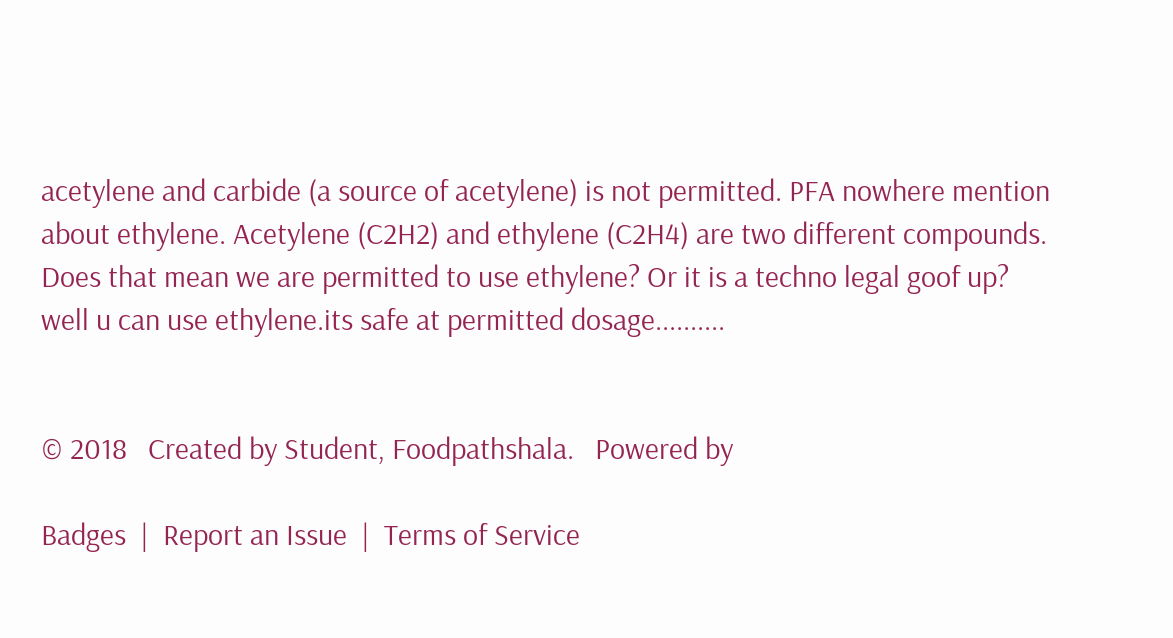acetylene and carbide (a source of acetylene) is not permitted. PFA nowhere mention about ethylene. Acetylene (C2H2) and ethylene (C2H4) are two different compounds. Does that mean we are permitted to use ethylene? Or it is a techno legal goof up?
well u can use ethylene.its safe at permitted dosage..........


© 2018   Created by Student, Foodpathshala.   Powered by

Badges  |  Report an Issue  |  Terms of Service